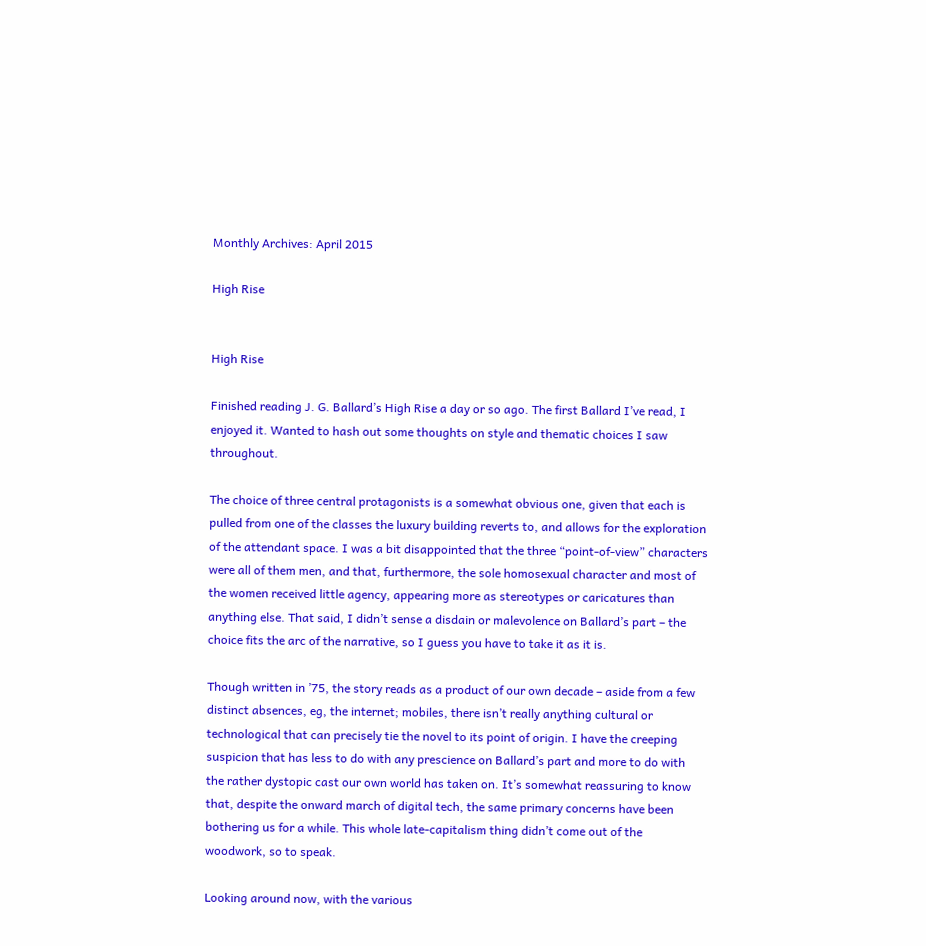Monthly Archives: April 2015

High Rise


High Rise

Finished reading J. G. Ballard’s High Rise a day or so ago. The first Ballard I’ve read, I enjoyed it. Wanted to hash out some thoughts on style and thematic choices I saw throughout.

The choice of three central protagonists is a somewhat obvious one, given that each is pulled from one of the classes the luxury building reverts to, and allows for the exploration of the attendant space. I was a bit disappointed that the three “point-of-view” characters were all of them men, and that, furthermore, the sole homosexual character and most of the women received little agency, appearing more as stereotypes or caricatures than anything else. That said, I didn’t sense a disdain or malevolence on Ballard’s part – the choice fits the arc of the narrative, so I guess you have to take it as it is.

Though written in ’75, the story reads as a product of our own decade – aside from a few distinct absences, eg, the internet; mobiles, there isn’t really anything cultural or technological that can precisely tie the novel to its point of origin. I have the creeping suspicion that has less to do with any prescience on Ballard’s part and more to do with the rather dystopic cast our own world has taken on. It’s somewhat reassuring to know that, despite the onward march of digital tech, the same primary concerns have been bothering us for a while. This whole late-capitalism thing didn’t come out of the woodwork, so to speak.

Looking around now, with the various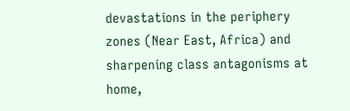devastations in the periphery zones (Near East, Africa) and sharpening class antagonisms at home,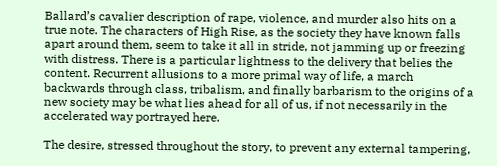Ballard’s cavalier description of rape, violence, and murder also hits on a true note. The characters of High Rise, as the society they have known falls apart around them, seem to take it all in stride, not jamming up or freezing with distress. There is a particular lightness to the delivery that belies the content. Recurrent allusions to a more primal way of life, a march backwards through class, tribalism, and finally barbarism to the origins of a new society may be what lies ahead for all of us, if not necessarily in the accelerated way portrayed here.

The desire, stressed throughout the story, to prevent any external tampering,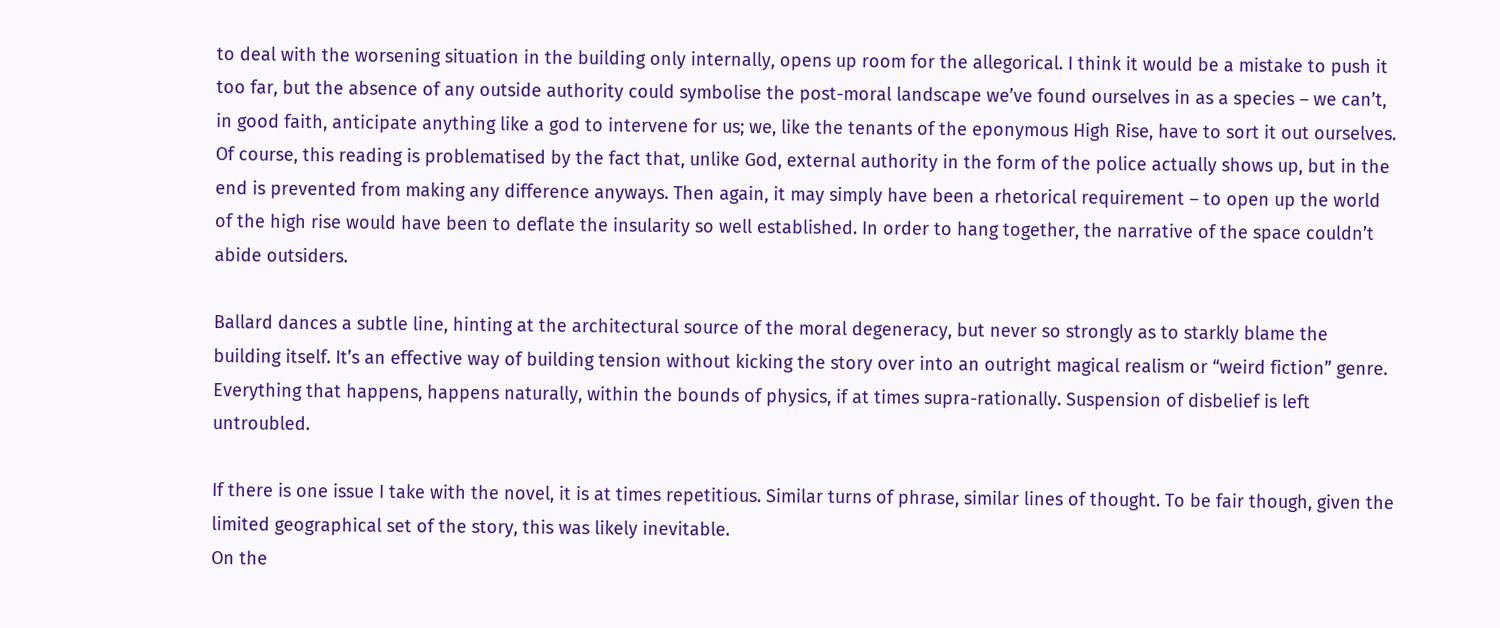to deal with the worsening situation in the building only internally, opens up room for the allegorical. I think it would be a mistake to push it too far, but the absence of any outside authority could symbolise the post-moral landscape we’ve found ourselves in as a species – we can’t, in good faith, anticipate anything like a god to intervene for us; we, like the tenants of the eponymous High Rise, have to sort it out ourselves. Of course, this reading is problematised by the fact that, unlike God, external authority in the form of the police actually shows up, but in the end is prevented from making any difference anyways. Then again, it may simply have been a rhetorical requirement – to open up the world of the high rise would have been to deflate the insularity so well established. In order to hang together, the narrative of the space couldn’t abide outsiders.

Ballard dances a subtle line, hinting at the architectural source of the moral degeneracy, but never so strongly as to starkly blame the building itself. It’s an effective way of building tension without kicking the story over into an outright magical realism or “weird fiction” genre. Everything that happens, happens naturally, within the bounds of physics, if at times supra-rationally. Suspension of disbelief is left untroubled.

If there is one issue I take with the novel, it is at times repetitious. Similar turns of phrase, similar lines of thought. To be fair though, given the limited geographical set of the story, this was likely inevitable.
On the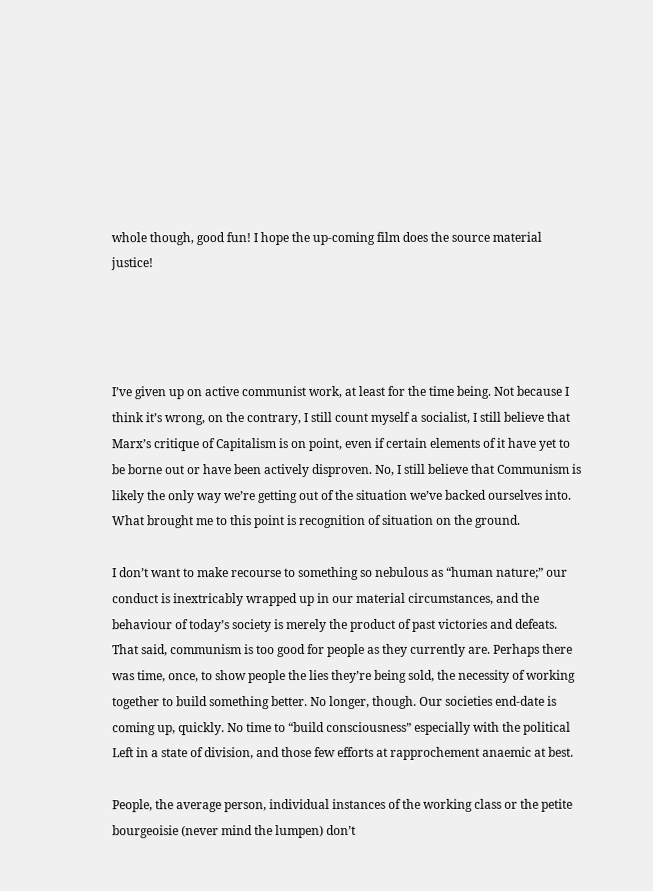whole though, good fun! I hope the up-coming film does the source material justice!




I’ve given up on active communist work, at least for the time being. Not because I think it’s wrong, on the contrary, I still count myself a socialist, I still believe that Marx’s critique of Capitalism is on point, even if certain elements of it have yet to be borne out or have been actively disproven. No, I still believe that Communism is likely the only way we’re getting out of the situation we’ve backed ourselves into. What brought me to this point is recognition of situation on the ground.

I don’t want to make recourse to something so nebulous as “human nature;” our conduct is inextricably wrapped up in our material circumstances, and the behaviour of today’s society is merely the product of past victories and defeats. That said, communism is too good for people as they currently are. Perhaps there was time, once, to show people the lies they’re being sold, the necessity of working together to build something better. No longer, though. Our societies end-date is coming up, quickly. No time to “build consciousness” especially with the political Left in a state of division, and those few efforts at rapprochement anaemic at best.

People, the average person, individual instances of the working class or the petite bourgeoisie (never mind the lumpen) don’t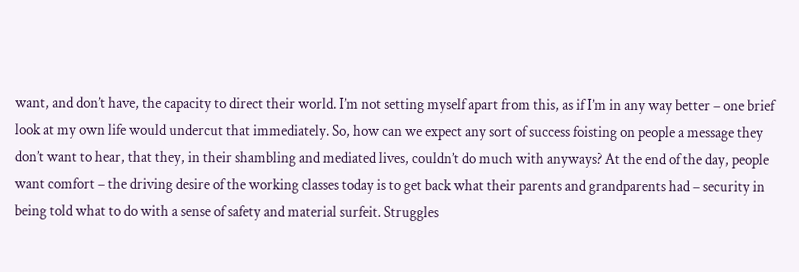want, and don’t have, the capacity to direct their world. I’m not setting myself apart from this, as if I’m in any way better – one brief look at my own life would undercut that immediately. So, how can we expect any sort of success foisting on people a message they don’t want to hear, that they, in their shambling and mediated lives, couldn’t do much with anyways? At the end of the day, people want comfort – the driving desire of the working classes today is to get back what their parents and grandparents had – security in being told what to do with a sense of safety and material surfeit. Struggles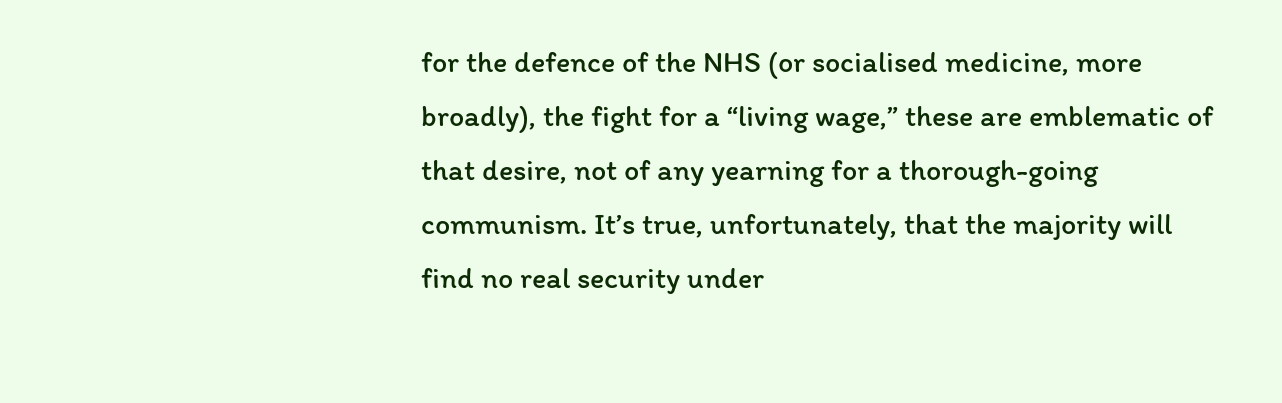for the defence of the NHS (or socialised medicine, more broadly), the fight for a “living wage,” these are emblematic of that desire, not of any yearning for a thorough-going communism. It’s true, unfortunately, that the majority will find no real security under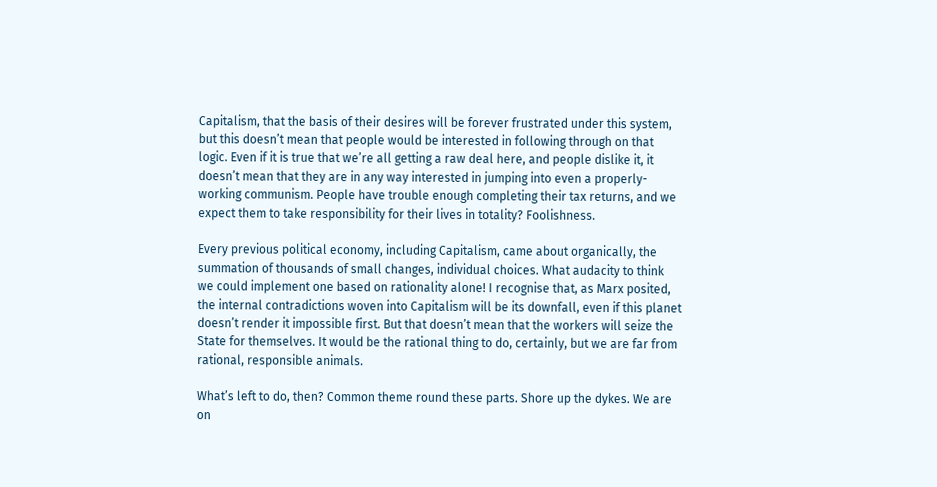Capitalism, that the basis of their desires will be forever frustrated under this system, but this doesn’t mean that people would be interested in following through on that logic. Even if it is true that we’re all getting a raw deal here, and people dislike it, it doesn’t mean that they are in any way interested in jumping into even a properly-working communism. People have trouble enough completing their tax returns, and we expect them to take responsibility for their lives in totality? Foolishness.

Every previous political economy, including Capitalism, came about organically, the summation of thousands of small changes, individual choices. What audacity to think we could implement one based on rationality alone! I recognise that, as Marx posited, the internal contradictions woven into Capitalism will be its downfall, even if this planet doesn’t render it impossible first. But that doesn’t mean that the workers will seize the State for themselves. It would be the rational thing to do, certainly, but we are far from rational, responsible animals.

What’s left to do, then? Common theme round these parts. Shore up the dykes. We are on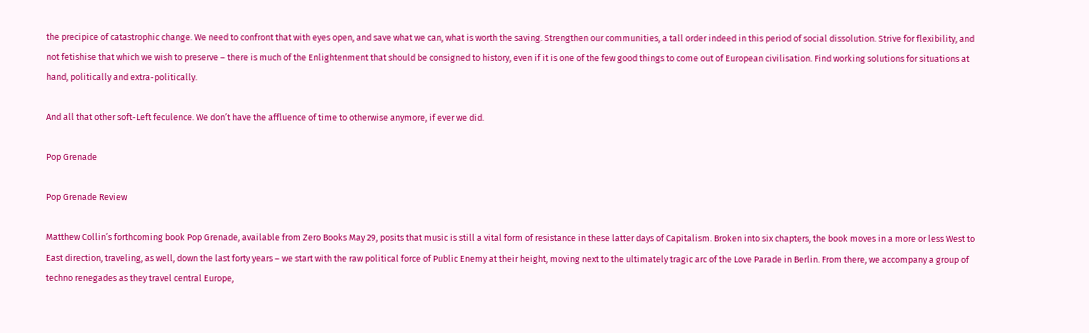the precipice of catastrophic change. We need to confront that with eyes open, and save what we can, what is worth the saving. Strengthen our communities, a tall order indeed in this period of social dissolution. Strive for flexibility, and not fetishise that which we wish to preserve – there is much of the Enlightenment that should be consigned to history, even if it is one of the few good things to come out of European civilisation. Find working solutions for situations at hand, politically and extra-politically.

And all that other soft-Left feculence. We don’t have the affluence of time to otherwise anymore, if ever we did.

Pop Grenade

Pop Grenade Review

Matthew Collin’s forthcoming book Pop Grenade, available from Zero Books May 29, posits that music is still a vital form of resistance in these latter days of Capitalism. Broken into six chapters, the book moves in a more or less West to East direction, traveling, as well, down the last forty years – we start with the raw political force of Public Enemy at their height, moving next to the ultimately tragic arc of the Love Parade in Berlin. From there, we accompany a group of techno renegades as they travel central Europe,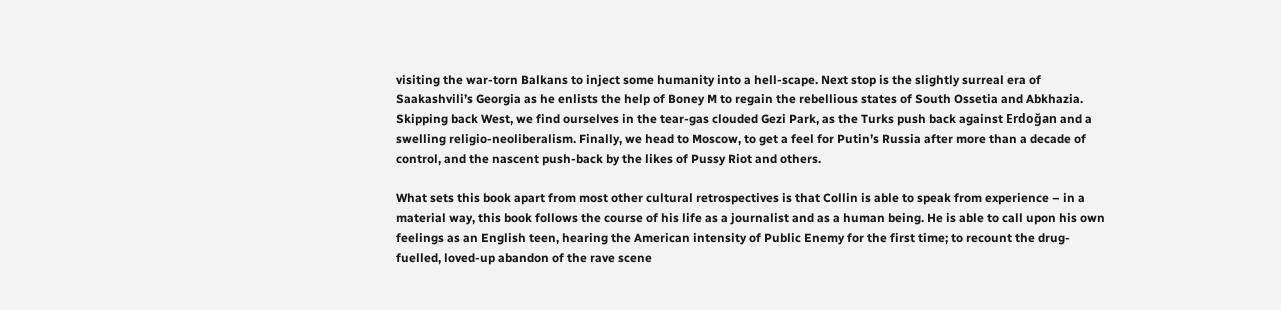visiting the war-torn Balkans to inject some humanity into a hell-scape. Next stop is the slightly surreal era of Saakashvili’s Georgia as he enlists the help of Boney M to regain the rebellious states of South Ossetia and Abkhazia. Skipping back West, we find ourselves in the tear-gas clouded Gezi Park, as the Turks push back against Erdoğan and a swelling religio-neoliberalism. Finally, we head to Moscow, to get a feel for Putin’s Russia after more than a decade of control, and the nascent push-back by the likes of Pussy Riot and others.

What sets this book apart from most other cultural retrospectives is that Collin is able to speak from experience – in a material way, this book follows the course of his life as a journalist and as a human being. He is able to call upon his own feelings as an English teen, hearing the American intensity of Public Enemy for the first time; to recount the drug-fuelled, loved-up abandon of the rave scene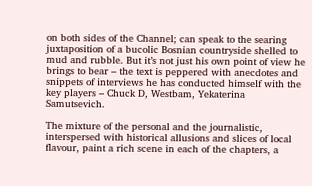on both sides of the Channel; can speak to the searing juxtaposition of a bucolic Bosnian countryside shelled to mud and rubble. But it’s not just his own point of view he brings to bear – the text is peppered with anecdotes and snippets of interviews he has conducted himself with the key players – Chuck D, Westbam, Yekaterina Samutsevich.

The mixture of the personal and the journalistic, interspersed with historical allusions and slices of local flavour, paint a rich scene in each of the chapters, a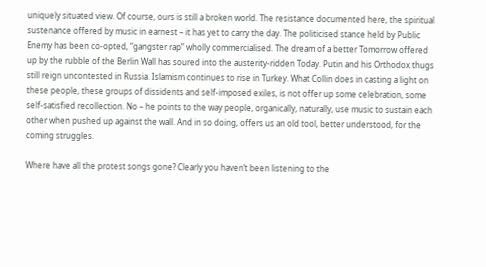uniquely situated view. Of course, ours is still a broken world. The resistance documented here, the spiritual sustenance offered by music in earnest – it has yet to carry the day. The politicised stance held by Public Enemy has been co-opted, “gangster rap” wholly commercialised. The dream of a better Tomorrow offered up by the rubble of the Berlin Wall has soured into the austerity-ridden Today. Putin and his Orthodox thugs still reign uncontested in Russia. Islamism continues to rise in Turkey. What Collin does in casting a light on these people, these groups of dissidents and self-imposed exiles, is not offer up some celebration, some self-satisfied recollection. No – he points to the way people, organically, naturally, use music to sustain each other when pushed up against the wall. And in so doing, offers us an old tool, better understood, for the coming struggles.

Where have all the protest songs gone? Clearly you haven’t been listening to the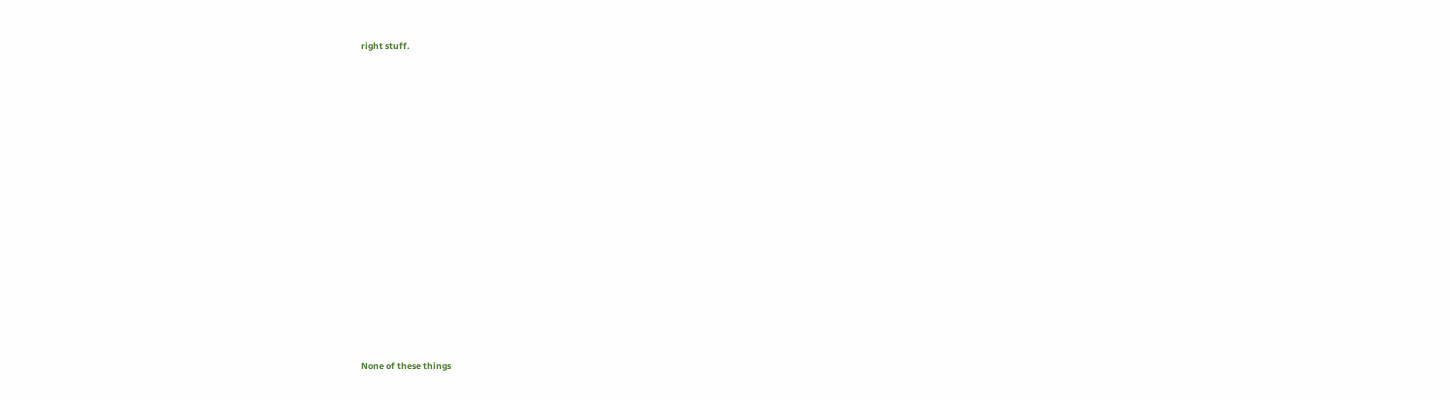right stuff.
























None of these things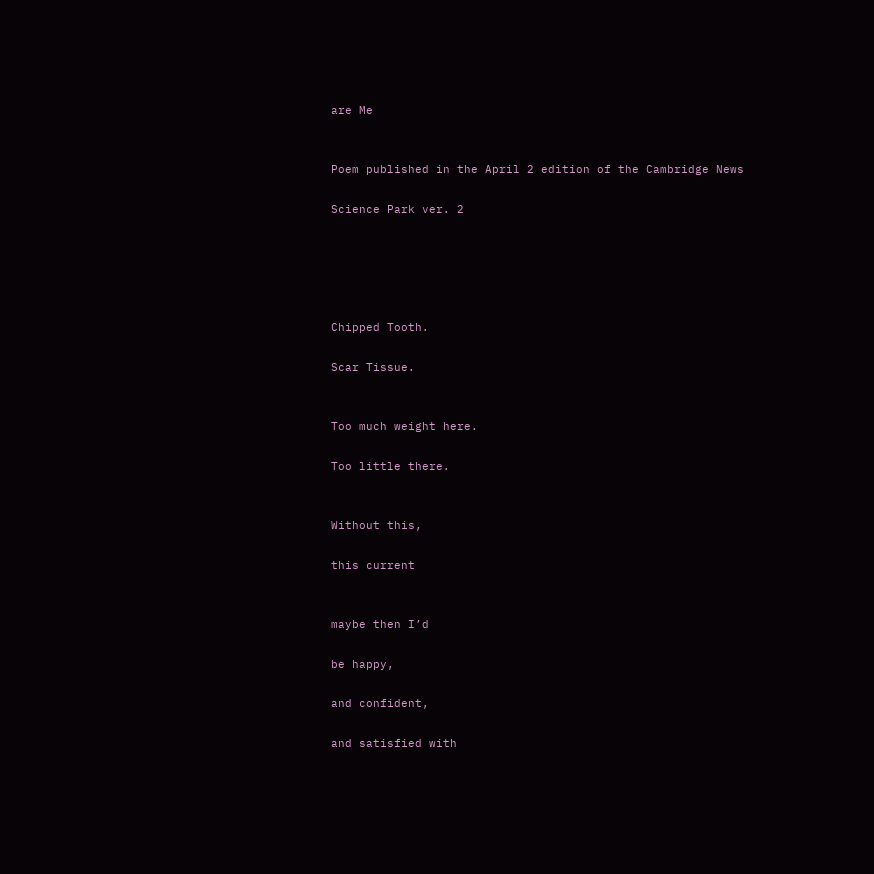are Me


Poem published in the April 2 edition of the Cambridge News

Science Park ver. 2





Chipped Tooth.

Scar Tissue.


Too much weight here.

Too little there.


Without this,

this current


maybe then I’d

be happy,

and confident,

and satisfied with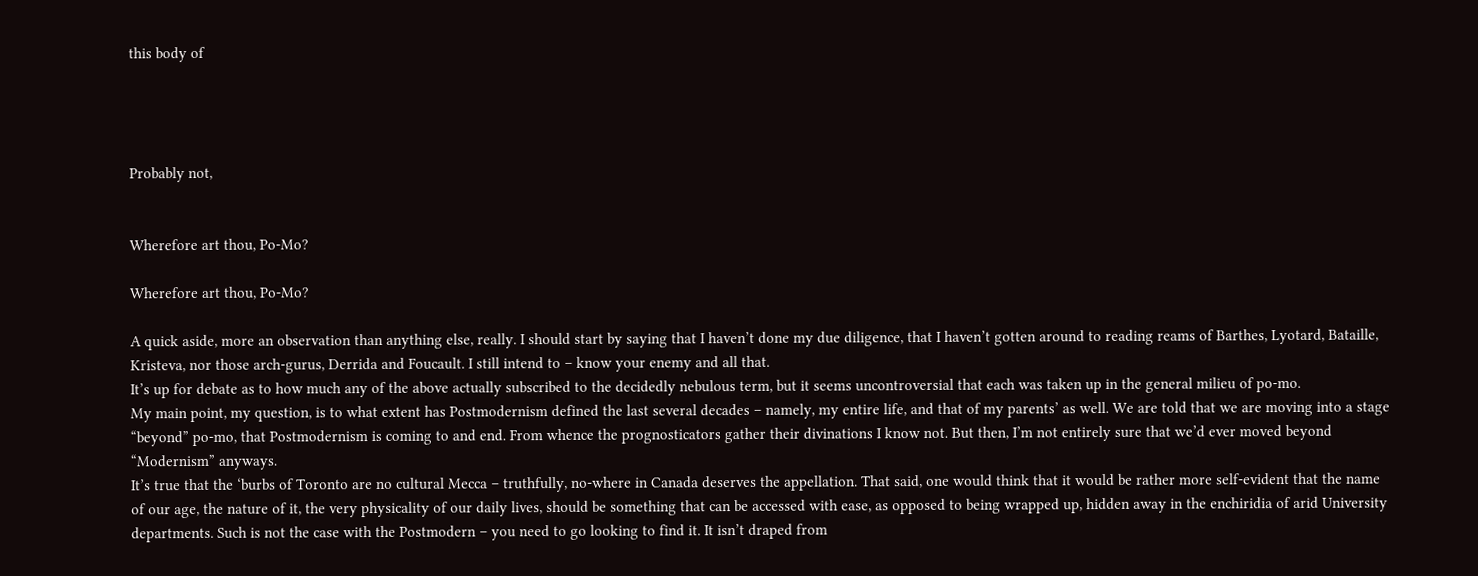this body of




Probably not,


Wherefore art thou, Po-Mo?

Wherefore art thou, Po-Mo?

A quick aside, more an observation than anything else, really. I should start by saying that I haven’t done my due diligence, that I haven’t gotten around to reading reams of Barthes, Lyotard, Bataille, Kristeva, nor those arch-gurus, Derrida and Foucault. I still intend to – know your enemy and all that.
It’s up for debate as to how much any of the above actually subscribed to the decidedly nebulous term, but it seems uncontroversial that each was taken up in the general milieu of po-mo.
My main point, my question, is to what extent has Postmodernism defined the last several decades – namely, my entire life, and that of my parents’ as well. We are told that we are moving into a stage “beyond” po-mo, that Postmodernism is coming to and end. From whence the prognosticators gather their divinations I know not. But then, I’m not entirely sure that we’d ever moved beyond “Modernism” anyways.
It’s true that the ‘burbs of Toronto are no cultural Mecca – truthfully, no-where in Canada deserves the appellation. That said, one would think that it would be rather more self-evident that the name of our age, the nature of it, the very physicality of our daily lives, should be something that can be accessed with ease, as opposed to being wrapped up, hidden away in the enchiridia of arid University departments. Such is not the case with the Postmodern – you need to go looking to find it. It isn’t draped from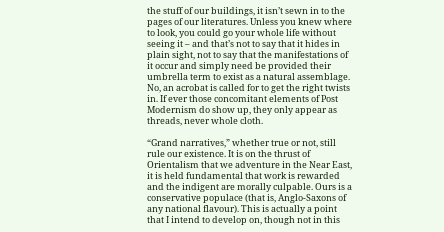the stuff of our buildings, it isn’t sewn in to the pages of our literatures. Unless you knew where to look, you could go your whole life without seeing it – and that’s not to say that it hides in plain sight, not to say that the manifestations of it occur and simply need be provided their umbrella term to exist as a natural assemblage. No, an acrobat is called for to get the right twists in. If ever those concomitant elements of Post Modernism do show up, they only appear as threads, never whole cloth.

“Grand narratives,” whether true or not, still rule our existence. It is on the thrust of Orientalism that we adventure in the Near East, it is held fundamental that work is rewarded and the indigent are morally culpable. Ours is a conservative populace (that is, Anglo-Saxons of any national flavour). This is actually a point that I intend to develop on, though not in this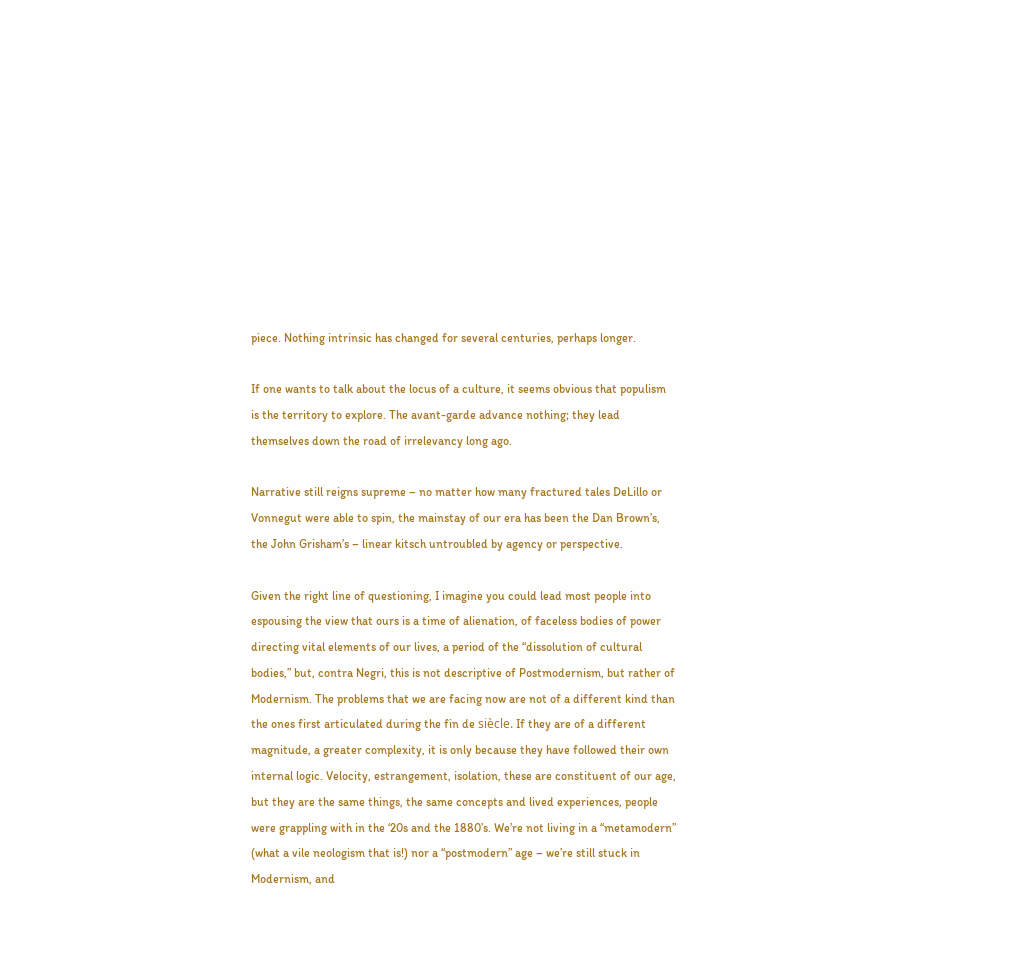piece. Nothing intrinsic has changed for several centuries, perhaps longer.

If one wants to talk about the locus of a culture, it seems obvious that populism is the territory to explore. The avant-garde advance nothing; they lead themselves down the road of irrelevancy long ago.

Narrative still reigns supreme – no matter how many fractured tales DeLillo or Vonnegut were able to spin, the mainstay of our era has been the Dan Brown’s, the John Grisham’s – linear kitsch untroubled by agency or perspective.

Given the right line of questioning, I imagine you could lead most people into espousing the view that ours is a time of alienation, of faceless bodies of power directing vital elements of our lives, a period of the “dissolution of cultural bodies,” but, contra Negri, this is not descriptive of Postmodernism, but rather of Modernism. The problems that we are facing now are not of a different kind than the ones first articulated during the fin de siècle. If they are of a different magnitude, a greater complexity, it is only because they have followed their own internal logic. Velocity, estrangement, isolation, these are constituent of our age, but they are the same things, the same concepts and lived experiences, people were grappling with in the ‘20s and the 1880’s. We’re not living in a “metamodern” (what a vile neologism that is!) nor a “postmodern” age – we’re still stuck in Modernism, and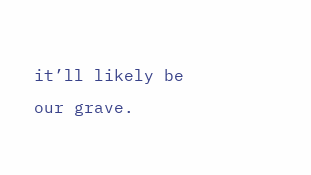it’ll likely be our grave.